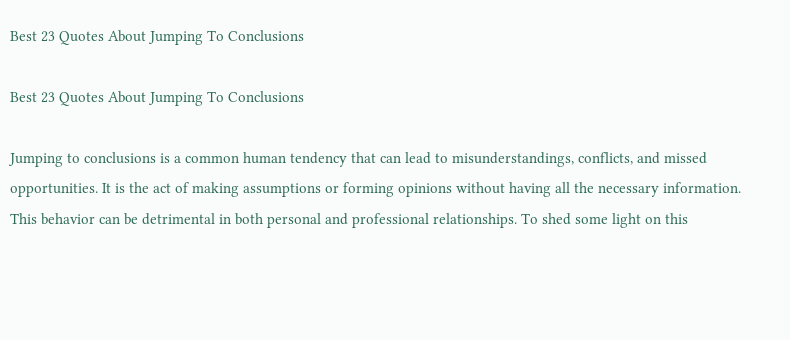Best 23 Quotes About Jumping To Conclusions

Best 23 Quotes About Jumping To Conclusions

Jumping to conclusions is a common human tendency that can lead to misunderstandings, conflicts, and missed opportunities. It is the act of making assumptions or forming opinions without having all the necessary information. This behavior can be detrimental in both personal and professional relationships. To shed some light on this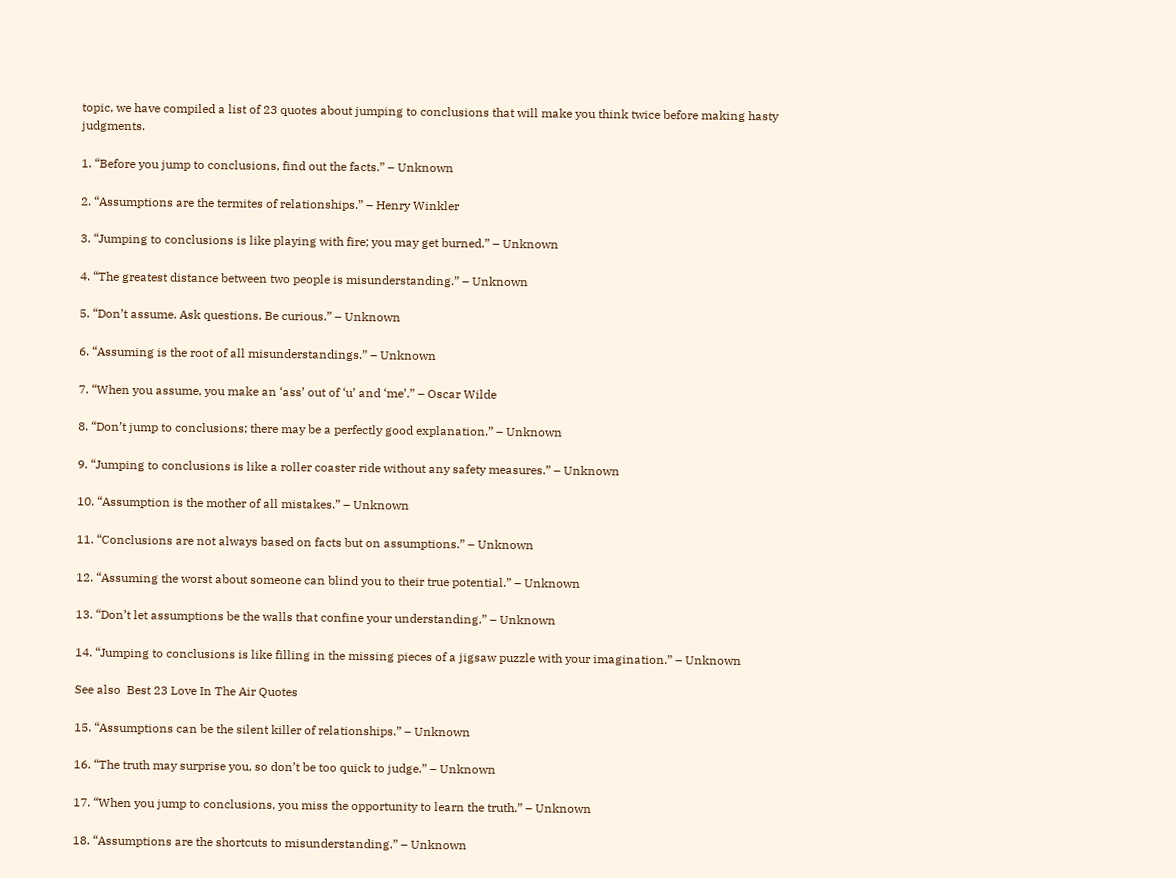topic, we have compiled a list of 23 quotes about jumping to conclusions that will make you think twice before making hasty judgments.

1. “Before you jump to conclusions, find out the facts.” – Unknown

2. “Assumptions are the termites of relationships.” – Henry Winkler

3. “Jumping to conclusions is like playing with fire; you may get burned.” – Unknown

4. “The greatest distance between two people is misunderstanding.” – Unknown

5. “Don’t assume. Ask questions. Be curious.” – Unknown

6. “Assuming is the root of all misunderstandings.” – Unknown

7. “When you assume, you make an ‘ass’ out of ‘u’ and ‘me’.” – Oscar Wilde

8. “Don’t jump to conclusions; there may be a perfectly good explanation.” – Unknown

9. “Jumping to conclusions is like a roller coaster ride without any safety measures.” – Unknown

10. “Assumption is the mother of all mistakes.” – Unknown

11. “Conclusions are not always based on facts but on assumptions.” – Unknown

12. “Assuming the worst about someone can blind you to their true potential.” – Unknown

13. “Don’t let assumptions be the walls that confine your understanding.” – Unknown

14. “Jumping to conclusions is like filling in the missing pieces of a jigsaw puzzle with your imagination.” – Unknown

See also  Best 23 Love In The Air Quotes

15. “Assumptions can be the silent killer of relationships.” – Unknown

16. “The truth may surprise you, so don’t be too quick to judge.” – Unknown

17. “When you jump to conclusions, you miss the opportunity to learn the truth.” – Unknown

18. “Assumptions are the shortcuts to misunderstanding.” – Unknown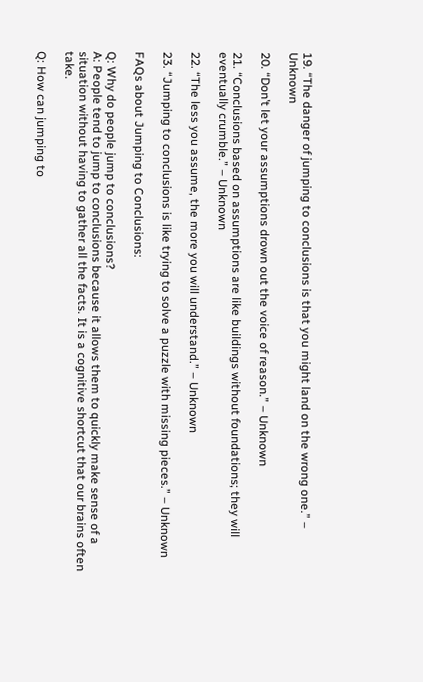19. “The danger of jumping to conclusions is that you might land on the wrong one.” – Unknown

20. “Don’t let your assumptions drown out the voice of reason.” – Unknown

21. “Conclusions based on assumptions are like buildings without foundations; they will eventually crumble.” – Unknown

22. “The less you assume, the more you will understand.” – Unknown

23. “Jumping to conclusions is like trying to solve a puzzle with missing pieces.” – Unknown

FAQs about Jumping to Conclusions:

Q: Why do people jump to conclusions?
A: People tend to jump to conclusions because it allows them to quickly make sense of a situation without having to gather all the facts. It is a cognitive shortcut that our brains often take.

Q: How can jumping to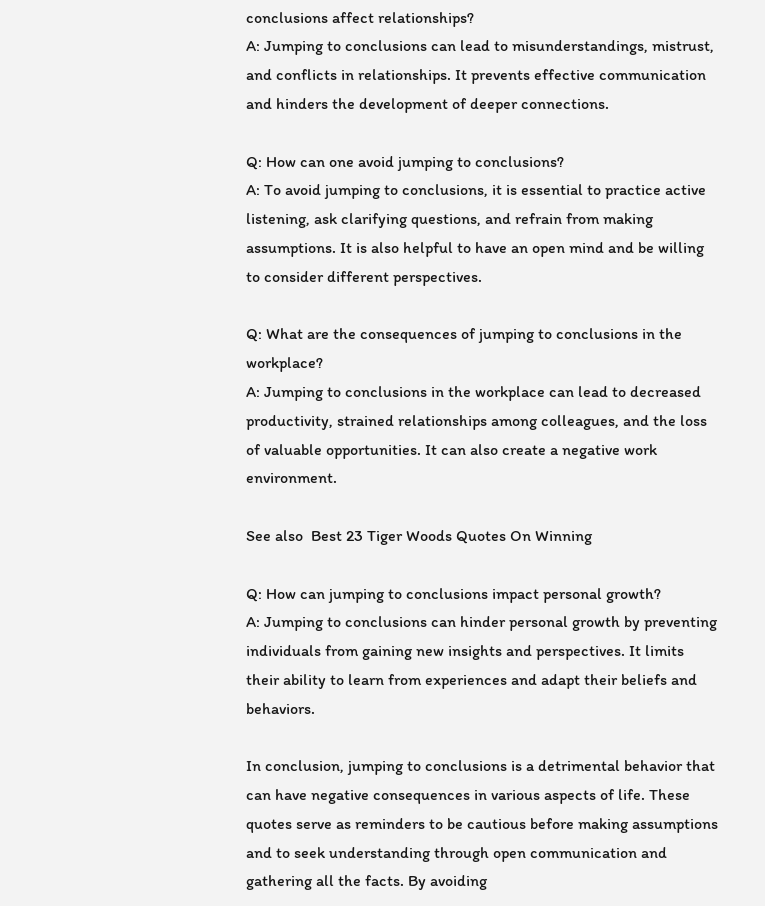conclusions affect relationships?
A: Jumping to conclusions can lead to misunderstandings, mistrust, and conflicts in relationships. It prevents effective communication and hinders the development of deeper connections.

Q: How can one avoid jumping to conclusions?
A: To avoid jumping to conclusions, it is essential to practice active listening, ask clarifying questions, and refrain from making assumptions. It is also helpful to have an open mind and be willing to consider different perspectives.

Q: What are the consequences of jumping to conclusions in the workplace?
A: Jumping to conclusions in the workplace can lead to decreased productivity, strained relationships among colleagues, and the loss of valuable opportunities. It can also create a negative work environment.

See also  Best 23 Tiger Woods Quotes On Winning

Q: How can jumping to conclusions impact personal growth?
A: Jumping to conclusions can hinder personal growth by preventing individuals from gaining new insights and perspectives. It limits their ability to learn from experiences and adapt their beliefs and behaviors.

In conclusion, jumping to conclusions is a detrimental behavior that can have negative consequences in various aspects of life. These quotes serve as reminders to be cautious before making assumptions and to seek understanding through open communication and gathering all the facts. By avoiding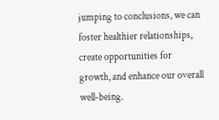jumping to conclusions, we can foster healthier relationships, create opportunities for growth, and enhance our overall well-being.